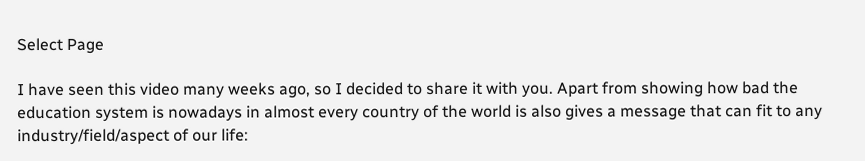Select Page

I have seen this video many weeks ago, so I decided to share it with you. Apart from showing how bad the education system is nowadays in almost every country of the world is also gives a message that can fit to any industry/field/aspect of our life: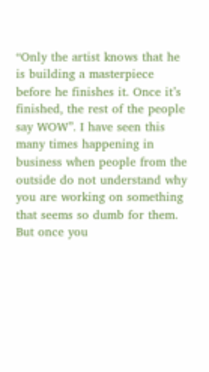“Only the artist knows that he is building a masterpiece before he finishes it. Once it’s finished, the rest of the people say WOW”. I have seen this many times happening in business when people from the outside do not understand why you are working on something that seems so dumb for them. But once you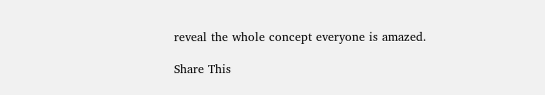reveal the whole concept everyone is amazed.

Share This